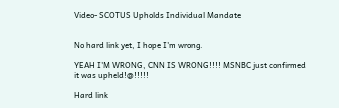Video- SCOTUS Upholds Individual Mandate


No hard link yet, I hope I'm wrong.

YEAH I'M WRONG, CNN IS WRONG!!!! MSNBC just confirmed it was upheld!@!!!!!

Hard link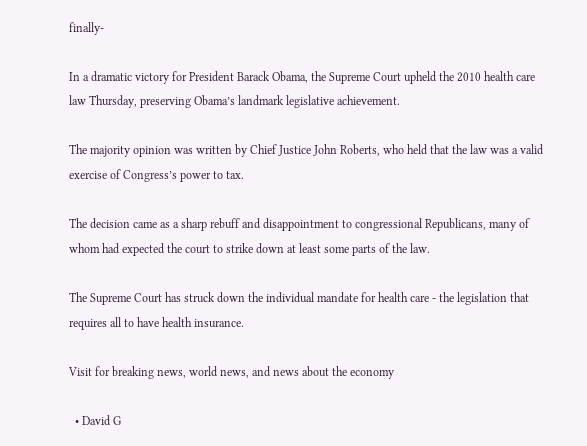finally-

In a dramatic victory for President Barack Obama, the Supreme Court upheld the 2010 health care law Thursday, preserving Obama’s landmark legislative achievement.

The majority opinion was written by Chief Justice John Roberts, who held that the law was a valid exercise of Congress’s power to tax.

The decision came as a sharp rebuff and disappointment to congressional Republicans, many of whom had expected the court to strike down at least some parts of the law.

The Supreme Court has struck down the individual mandate for health care - the legislation that requires all to have health insurance.

Visit for breaking news, world news, and news about the economy

  • David G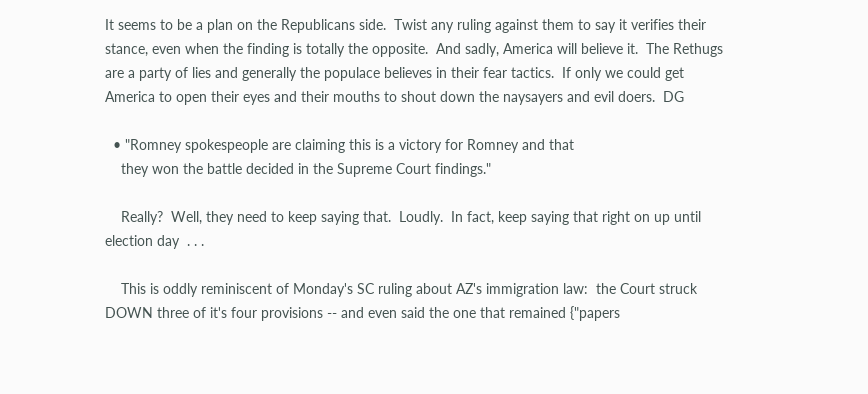It seems to be a plan on the Republicans side.  Twist any ruling against them to say it verifies their stance, even when the finding is totally the opposite.  And sadly, America will believe it.  The Rethugs are a party of lies and generally the populace believes in their fear tactics.  If only we could get America to open their eyes and their mouths to shout down the naysayers and evil doers.  DG

  • "Romney spokespeople are claiming this is a victory for Romney and that
    they won the battle decided in the Supreme Court findings."

    Really?  Well, they need to keep saying that.  Loudly.  In fact, keep saying that right on up until election day  . . .

    This is oddly reminiscent of Monday's SC ruling about AZ's immigration law:  the Court struck DOWN three of it's four provisions -- and even said the one that remained {"papers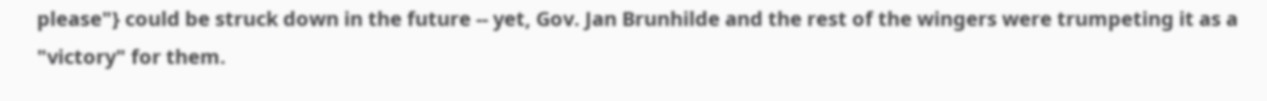please"} could be struck down in the future -- yet, Gov. Jan Brunhilde and the rest of the wingers were trumpeting it as a "victory" for them.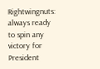Rightwingnuts:  always ready to spin any victory for President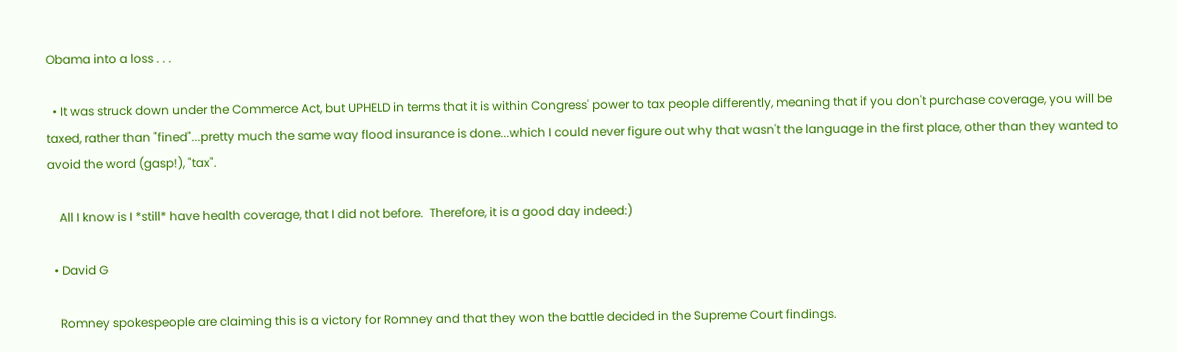Obama into a loss . . .

  • It was struck down under the Commerce Act, but UPHELD in terms that it is within Congress' power to tax people differently, meaning that if you don't purchase coverage, you will be taxed, rather than "fined"...pretty much the same way flood insurance is done...which I could never figure out why that wasn't the language in the first place, other than they wanted to avoid the word (gasp!), "tax".

    All I know is I *still* have health coverage, that I did not before.  Therefore, it is a good day indeed:)

  • David G

    Romney spokespeople are claiming this is a victory for Romney and that they won the battle decided in the Supreme Court findings.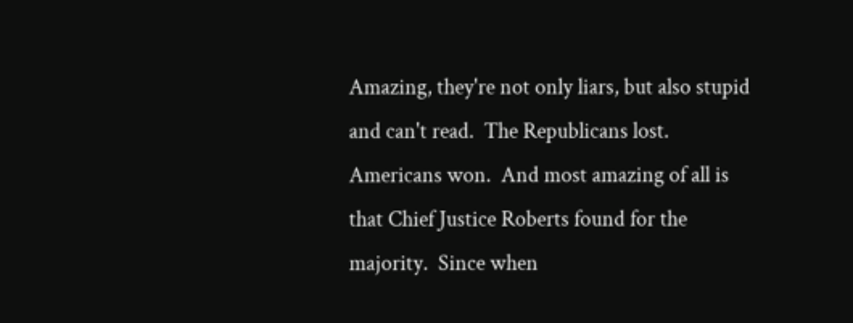Amazing, they're not only liars, but also stupid and can't read.  The Republicans lost.  Americans won.  And most amazing of all is that Chief Justice Roberts found for the majority.  Since when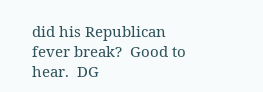did his Republican fever break?  Good to hear.  DG